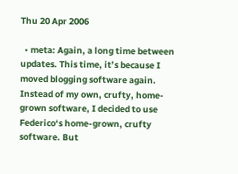Thu 20 Apr 2006

  • meta: Again, a long time between updates. This time, it’s because I moved blogging software again. Instead of my own, crufty, home-grown software, I decided to use Federico‘s home-grown, crufty software. But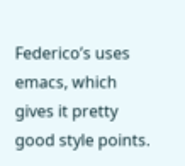Federico’s uses emacs, which gives it pretty good style points.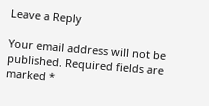Leave a Reply

Your email address will not be published. Required fields are marked *